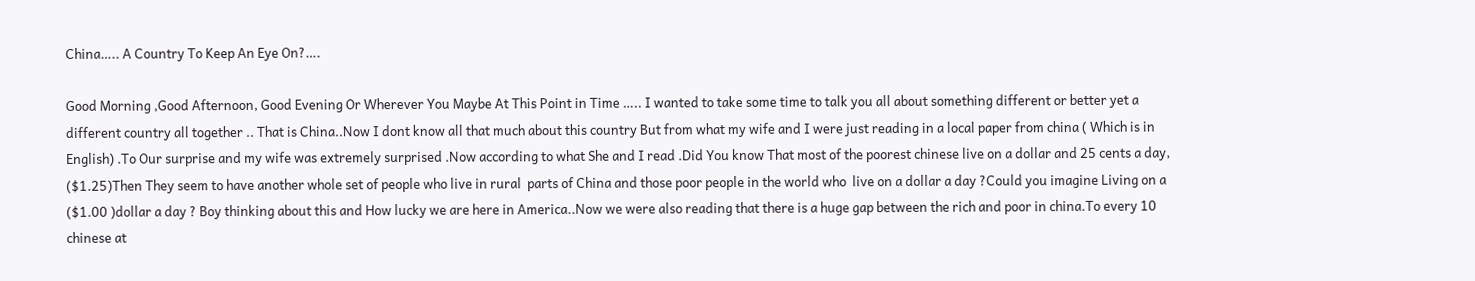China….. A Country To Keep An Eye On?….

Good Morning ,Good Afternoon, Good Evening Or Wherever You Maybe At This Point in Time ….. I wanted to take some time to talk you all about something different or better yet a different country all together .. That is China..Now I dont know all that much about this country But from what my wife and I were just reading in a local paper from china ( Which is in English) .To Our surprise and my wife was extremely surprised .Now according to what She and I read .Did You know That most of the poorest chinese live on a dollar and 25 cents a day, ($1.25)Then They seem to have another whole set of people who live in rural  parts of China and those poor people in the world who  live on a dollar a day ?Could you imagine Living on a ($1.00 )dollar a day ? Boy thinking about this and How lucky we are here in America..Now we were also reading that there is a huge gap between the rich and poor in china.To every 10 chinese at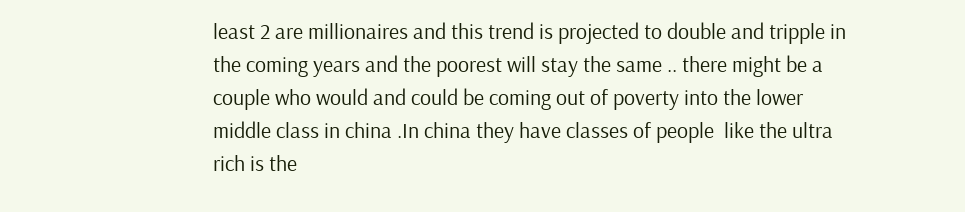least 2 are millionaires and this trend is projected to double and tripple in the coming years and the poorest will stay the same .. there might be a couple who would and could be coming out of poverty into the lower middle class in china .In china they have classes of people  like the ultra rich is the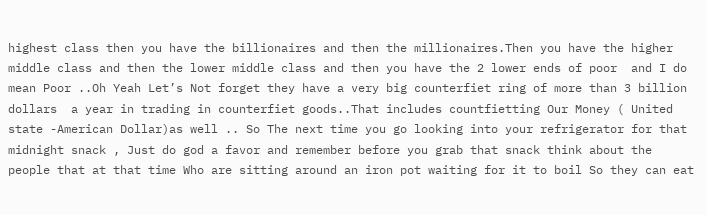highest class then you have the billionaires and then the millionaires.Then you have the higher middle class and then the lower middle class and then you have the 2 lower ends of poor  and I do mean Poor ..Oh Yeah Let’s Not forget they have a very big counterfiet ring of more than 3 billion dollars  a year in trading in counterfiet goods..That includes countfietting Our Money ( United state -American Dollar)as well .. So The next time you go looking into your refrigerator for that midnight snack , Just do god a favor and remember before you grab that snack think about the people that at that time Who are sitting around an iron pot waiting for it to boil So they can eat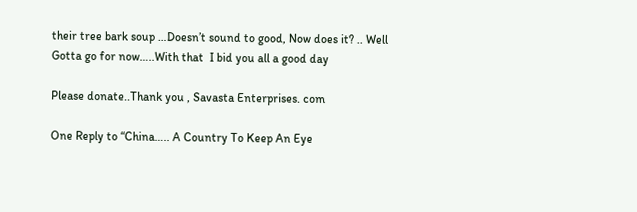their tree bark soup …Doesn’t sound to good, Now does it? .. Well Gotta go for now…..With that  I bid you all a good day

Please donate..Thank you , Savasta Enterprises. com

One Reply to “China….. A Country To Keep An Eye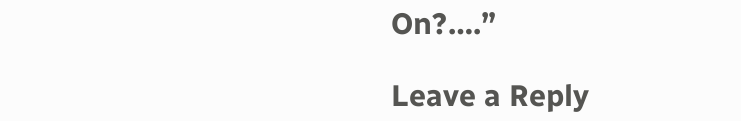On?….”

Leave a Reply